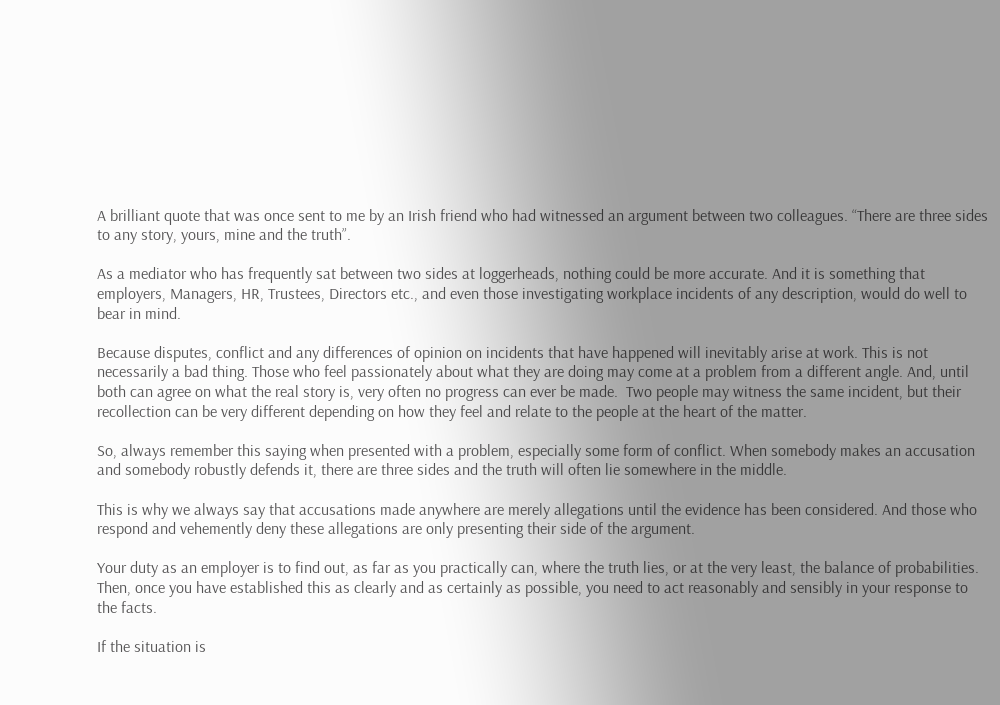A brilliant quote that was once sent to me by an Irish friend who had witnessed an argument between two colleagues. “There are three sides to any story, yours, mine and the truth”.

As a mediator who has frequently sat between two sides at loggerheads, nothing could be more accurate. And it is something that employers, Managers, HR, Trustees, Directors etc., and even those investigating workplace incidents of any description, would do well to bear in mind.

Because disputes, conflict and any differences of opinion on incidents that have happened will inevitably arise at work. This is not necessarily a bad thing. Those who feel passionately about what they are doing may come at a problem from a different angle. And, until both can agree on what the real story is, very often no progress can ever be made.  Two people may witness the same incident, but their recollection can be very different depending on how they feel and relate to the people at the heart of the matter.

So, always remember this saying when presented with a problem, especially some form of conflict. When somebody makes an accusation and somebody robustly defends it, there are three sides and the truth will often lie somewhere in the middle.

This is why we always say that accusations made anywhere are merely allegations until the evidence has been considered. And those who respond and vehemently deny these allegations are only presenting their side of the argument.

Your duty as an employer is to find out, as far as you practically can, where the truth lies, or at the very least, the balance of probabilities. Then, once you have established this as clearly and as certainly as possible, you need to act reasonably and sensibly in your response to the facts.

If the situation is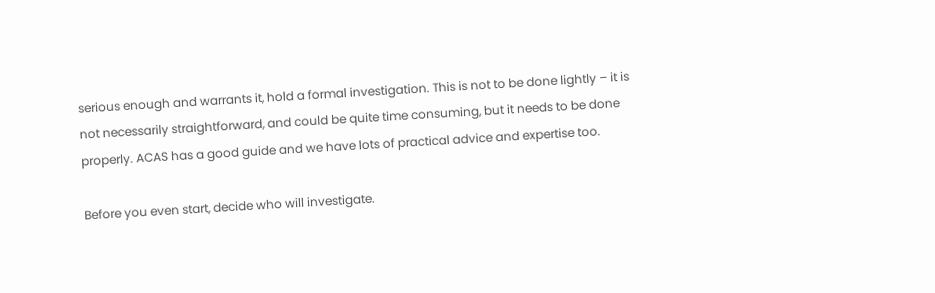serious enough and warrants it, hold a formal investigation. This is not to be done lightly – it is not necessarily straightforward, and could be quite time consuming, but it needs to be done properly. ACAS has a good guide and we have lots of practical advice and expertise too.

Before you even start, decide who will investigate.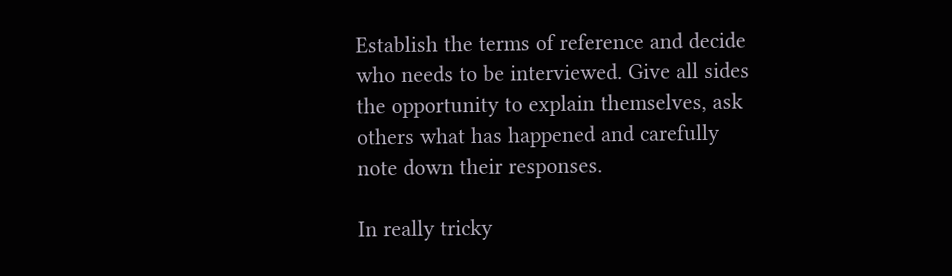Establish the terms of reference and decide who needs to be interviewed. Give all sides the opportunity to explain themselves, ask others what has happened and carefully note down their responses.

In really tricky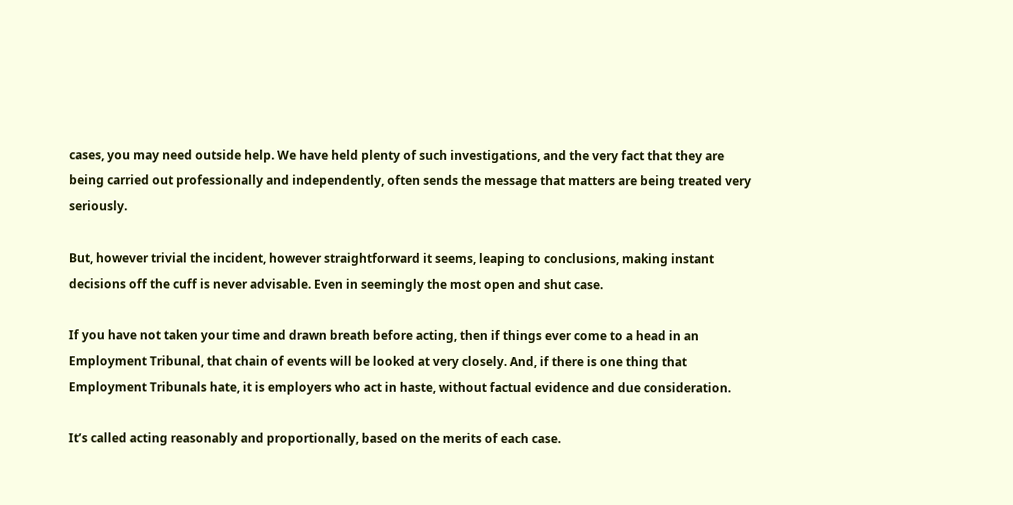cases, you may need outside help. We have held plenty of such investigations, and the very fact that they are being carried out professionally and independently, often sends the message that matters are being treated very seriously.

But, however trivial the incident, however straightforward it seems, leaping to conclusions, making instant decisions off the cuff is never advisable. Even in seemingly the most open and shut case.

If you have not taken your time and drawn breath before acting, then if things ever come to a head in an Employment Tribunal, that chain of events will be looked at very closely. And, if there is one thing that Employment Tribunals hate, it is employers who act in haste, without factual evidence and due consideration.

It’s called acting reasonably and proportionally, based on the merits of each case.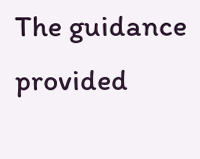The guidance provided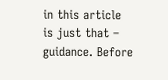in this article is just that – guidance. Before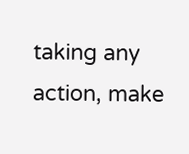taking any action, make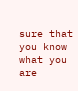sure that you know what you are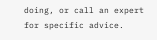doing, or call an expert for specific advice.